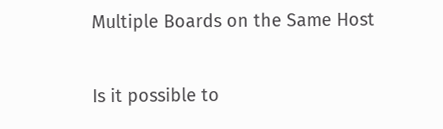Multiple Boards on the Same Host

Is it possible to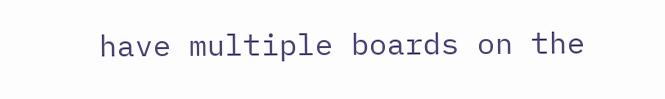have multiple boards on the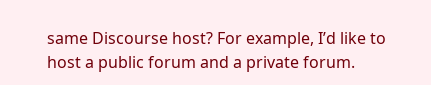same Discourse host? For example, I’d like to host a public forum and a private forum.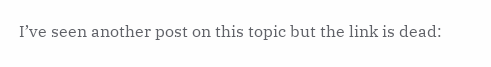I’ve seen another post on this topic but the link is dead: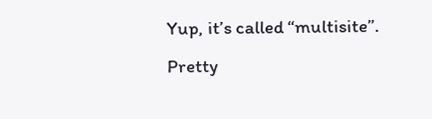Yup, it’s called “multisite”. Pretty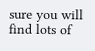sure you will find lots of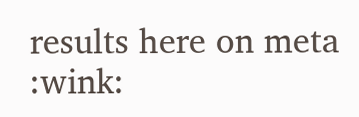results here on meta :wink: